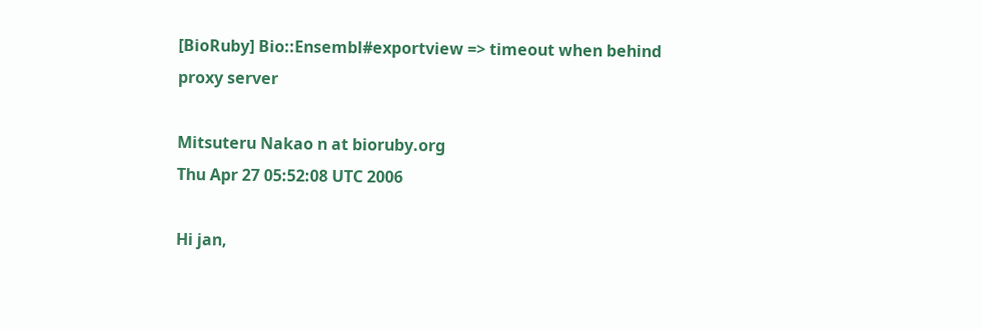[BioRuby] Bio::Ensembl#exportview => timeout when behind proxy server

Mitsuteru Nakao n at bioruby.org
Thu Apr 27 05:52:08 UTC 2006

Hi jan,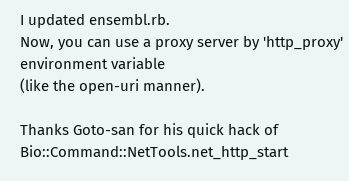I updated ensembl.rb.
Now, you can use a proxy server by 'http_proxy' environment variable
(like the open-uri manner).

Thanks Goto-san for his quick hack of
Bio::Command::NetTools.net_http_start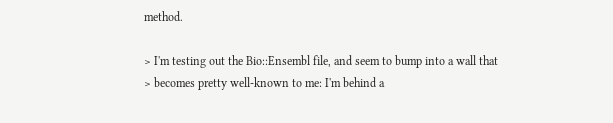method.

> I'm testing out the Bio::Ensembl file, and seem to bump into a wall that
> becomes pretty well-known to me: I'm behind a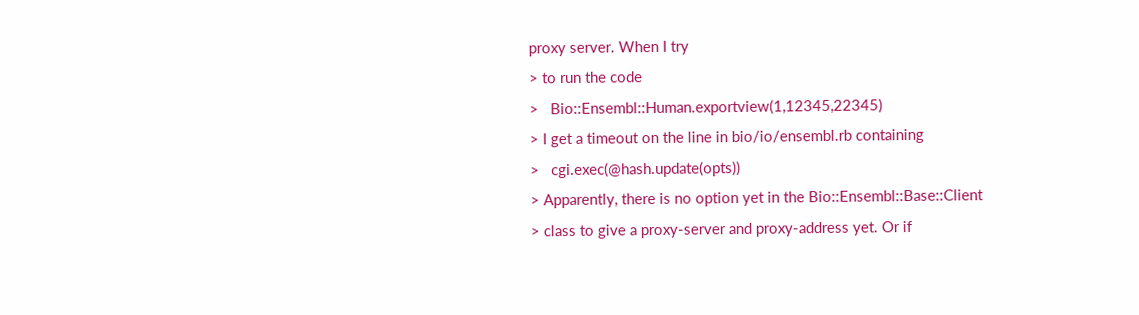proxy server. When I try
> to run the code
>   Bio::Ensembl::Human.exportview(1,12345,22345)
> I get a timeout on the line in bio/io/ensembl.rb containing
>   cgi.exec(@hash.update(opts))
> Apparently, there is no option yet in the Bio::Ensembl::Base::Client
> class to give a proxy-server and proxy-address yet. Or if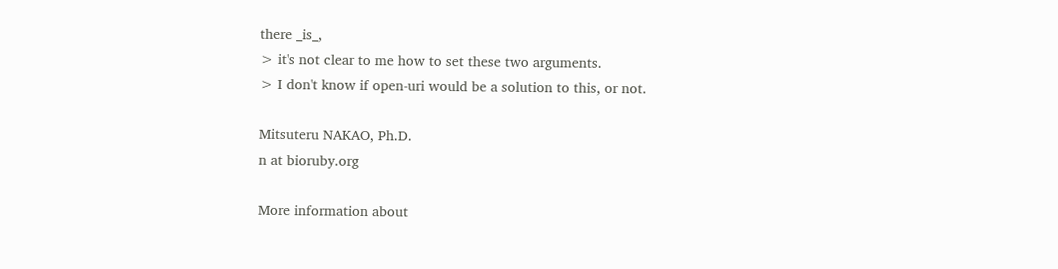there _is_,
> it's not clear to me how to set these two arguments.
> I don't know if open-uri would be a solution to this, or not.

Mitsuteru NAKAO, Ph.D.
n at bioruby.org

More information about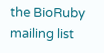the BioRuby mailing list